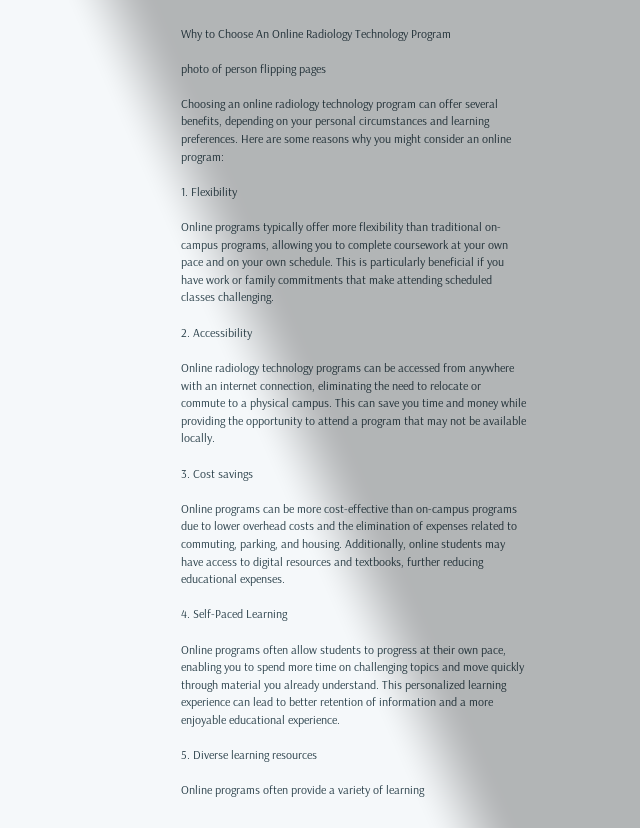Why to Choose An Online Radiology Technology Program

photo of person flipping pages

Choosing an online radiology technology program can offer several benefits, depending on your personal circumstances and learning preferences. Here are some reasons why you might consider an online program:

1. Flexibility

Online programs typically offer more flexibility than traditional on-campus programs, allowing you to complete coursework at your own pace and on your own schedule. This is particularly beneficial if you have work or family commitments that make attending scheduled classes challenging.

2. Accessibility

Online radiology technology programs can be accessed from anywhere with an internet connection, eliminating the need to relocate or commute to a physical campus. This can save you time and money while providing the opportunity to attend a program that may not be available locally.

3. Cost savings

Online programs can be more cost-effective than on-campus programs due to lower overhead costs and the elimination of expenses related to commuting, parking, and housing. Additionally, online students may have access to digital resources and textbooks, further reducing educational expenses.

4. Self-Paced Learning

Online programs often allow students to progress at their own pace, enabling you to spend more time on challenging topics and move quickly through material you already understand. This personalized learning experience can lead to better retention of information and a more enjoyable educational experience.

5. Diverse learning resources

Online programs often provide a variety of learning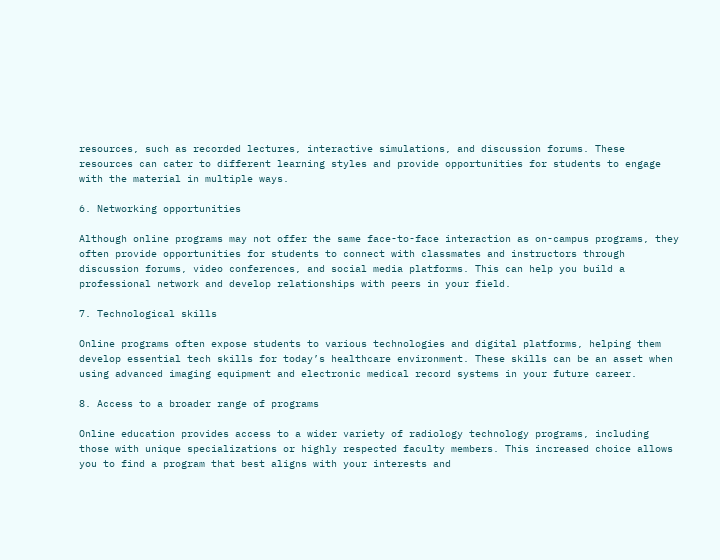resources, such as recorded lectures, interactive simulations, and discussion forums. These resources can cater to different learning styles and provide opportunities for students to engage with the material in multiple ways.

6. Networking opportunities

Although online programs may not offer the same face-to-face interaction as on-campus programs, they often provide opportunities for students to connect with classmates and instructors through discussion forums, video conferences, and social media platforms. This can help you build a professional network and develop relationships with peers in your field.

7. Technological skills

Online programs often expose students to various technologies and digital platforms, helping them develop essential tech skills for today’s healthcare environment. These skills can be an asset when using advanced imaging equipment and electronic medical record systems in your future career.

8. Access to a broader range of programs

Online education provides access to a wider variety of radiology technology programs, including those with unique specializations or highly respected faculty members. This increased choice allows you to find a program that best aligns with your interests and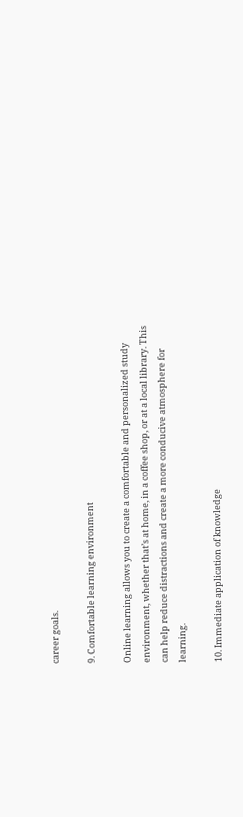career goals.

9. Comfortable learning environment

Online learning allows you to create a comfortable and personalized study environment, whether that’s at home, in a coffee shop, or at a local library. This can help reduce distractions and create a more conducive atmosphere for learning.

10. Immediate application of knowledge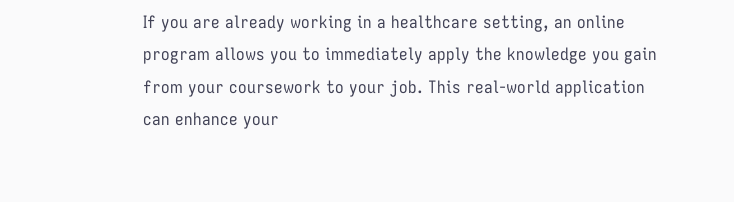If you are already working in a healthcare setting, an online program allows you to immediately apply the knowledge you gain from your coursework to your job. This real-world application can enhance your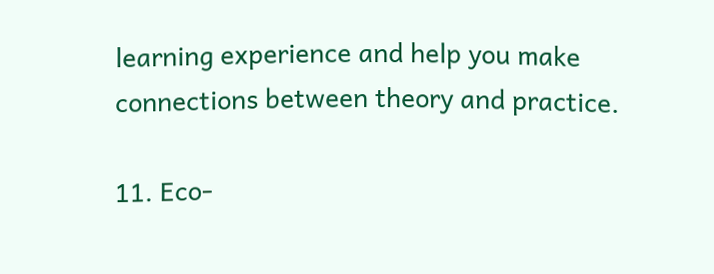learning experience and help you make connections between theory and practice.

11. Eco-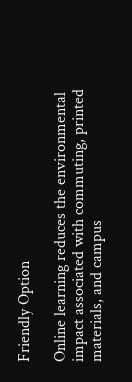Friendly Option

Online learning reduces the environmental impact associated with commuting, printed materials, and campus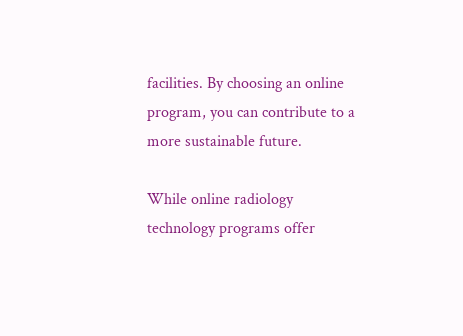facilities. By choosing an online program, you can contribute to a more sustainable future.

While online radiology technology programs offer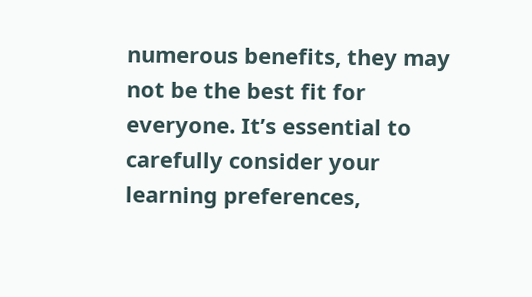numerous benefits, they may not be the best fit for everyone. It’s essential to carefully consider your learning preferences,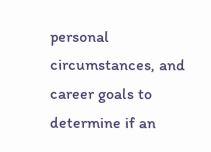personal circumstances, and career goals to determine if an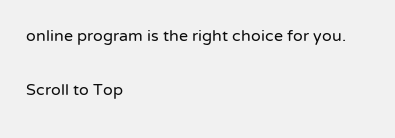online program is the right choice for you.

Scroll to Top